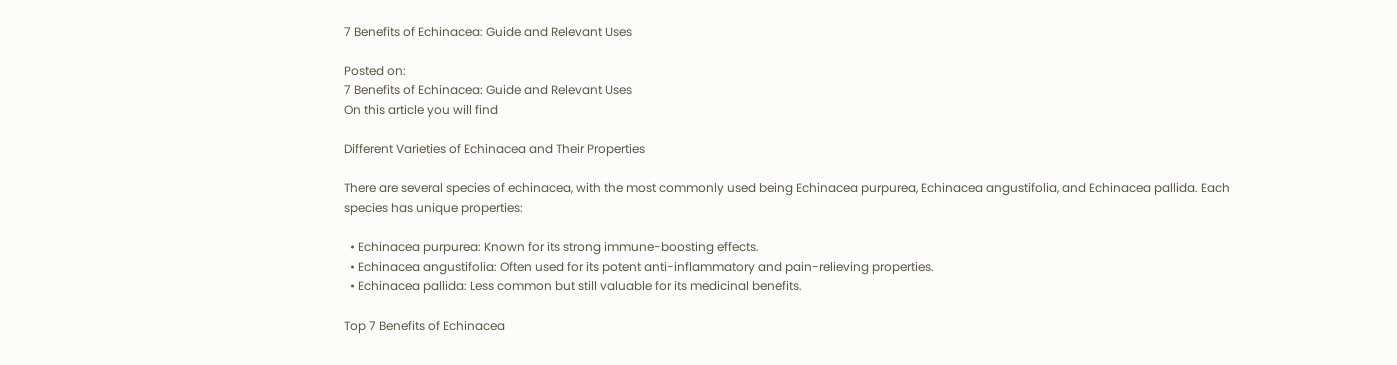7 Benefits of Echinacea: Guide and Relevant Uses

Posted on:
7 Benefits of Echinacea: Guide and Relevant Uses
On this article you will find

Different Varieties of Echinacea and Their Properties

There are several species of echinacea, with the most commonly used being Echinacea purpurea, Echinacea angustifolia, and Echinacea pallida. Each species has unique properties:

  • Echinacea purpurea: Known for its strong immune-boosting effects.
  • Echinacea angustifolia: Often used for its potent anti-inflammatory and pain-relieving properties.
  • Echinacea pallida: Less common but still valuable for its medicinal benefits.

Top 7 Benefits of Echinacea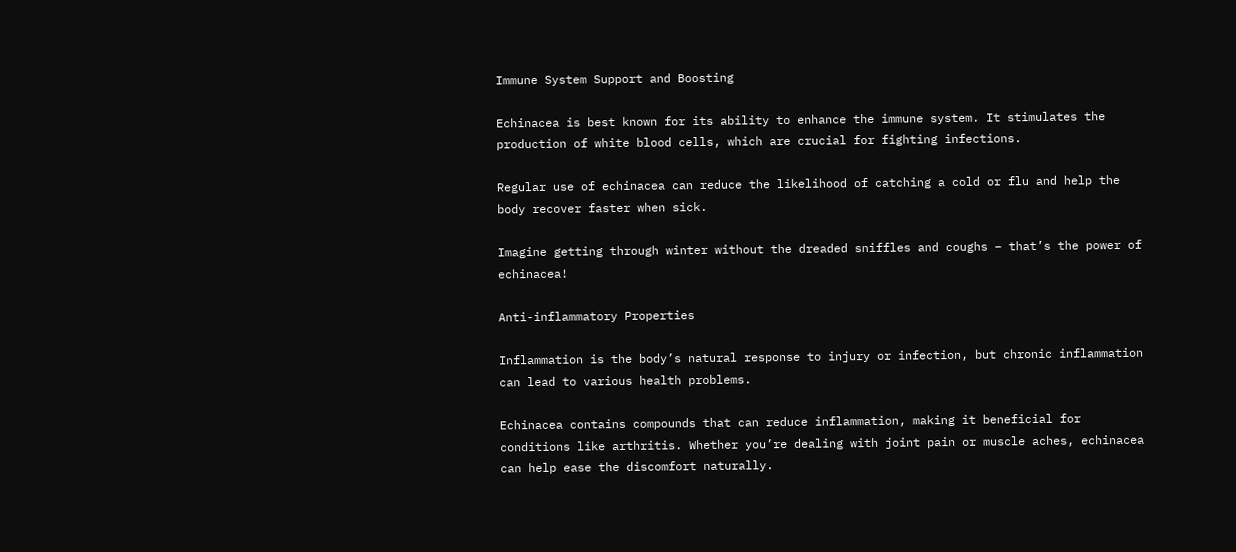Immune System Support and Boosting

Echinacea is best known for its ability to enhance the immune system. It stimulates the production of white blood cells, which are crucial for fighting infections.

Regular use of echinacea can reduce the likelihood of catching a cold or flu and help the body recover faster when sick.

Imagine getting through winter without the dreaded sniffles and coughs – that’s the power of echinacea!

Anti-inflammatory Properties

Inflammation is the body’s natural response to injury or infection, but chronic inflammation can lead to various health problems.

Echinacea contains compounds that can reduce inflammation, making it beneficial for conditions like arthritis. Whether you’re dealing with joint pain or muscle aches, echinacea can help ease the discomfort naturally.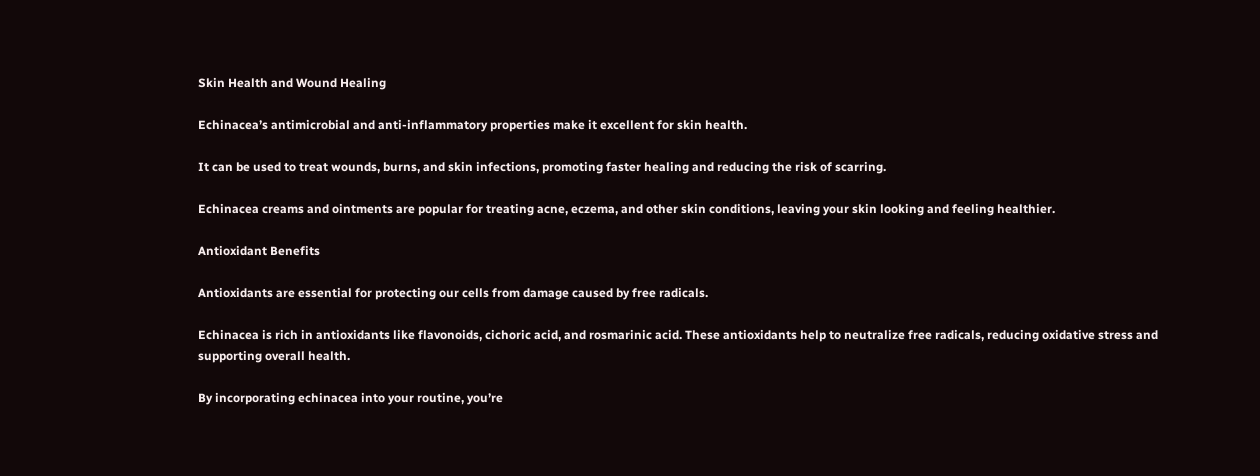Skin Health and Wound Healing

Echinacea’s antimicrobial and anti-inflammatory properties make it excellent for skin health.

It can be used to treat wounds, burns, and skin infections, promoting faster healing and reducing the risk of scarring.

Echinacea creams and ointments are popular for treating acne, eczema, and other skin conditions, leaving your skin looking and feeling healthier.

Antioxidant Benefits

Antioxidants are essential for protecting our cells from damage caused by free radicals.

Echinacea is rich in antioxidants like flavonoids, cichoric acid, and rosmarinic acid. These antioxidants help to neutralize free radicals, reducing oxidative stress and supporting overall health.

By incorporating echinacea into your routine, you’re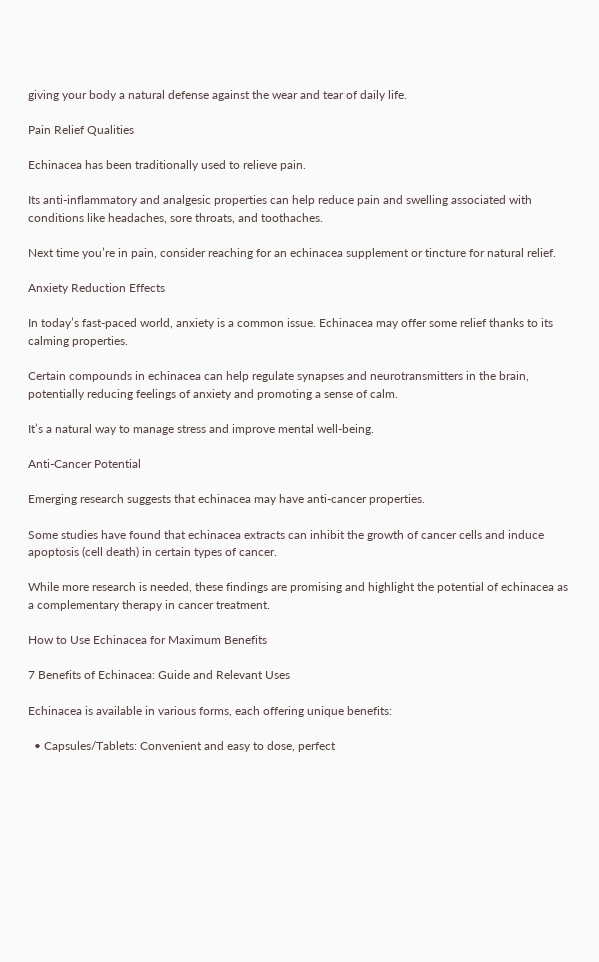giving your body a natural defense against the wear and tear of daily life.

Pain Relief Qualities

Echinacea has been traditionally used to relieve pain.

Its anti-inflammatory and analgesic properties can help reduce pain and swelling associated with conditions like headaches, sore throats, and toothaches.

Next time you’re in pain, consider reaching for an echinacea supplement or tincture for natural relief.

Anxiety Reduction Effects

In today’s fast-paced world, anxiety is a common issue. Echinacea may offer some relief thanks to its calming properties.

Certain compounds in echinacea can help regulate synapses and neurotransmitters in the brain, potentially reducing feelings of anxiety and promoting a sense of calm.

It’s a natural way to manage stress and improve mental well-being.

Anti-Cancer Potential

Emerging research suggests that echinacea may have anti-cancer properties.

Some studies have found that echinacea extracts can inhibit the growth of cancer cells and induce apoptosis (cell death) in certain types of cancer.

While more research is needed, these findings are promising and highlight the potential of echinacea as a complementary therapy in cancer treatment.

How to Use Echinacea for Maximum Benefits

7 Benefits of Echinacea: Guide and Relevant Uses

Echinacea is available in various forms, each offering unique benefits:

  • Capsules/Tablets: Convenient and easy to dose, perfect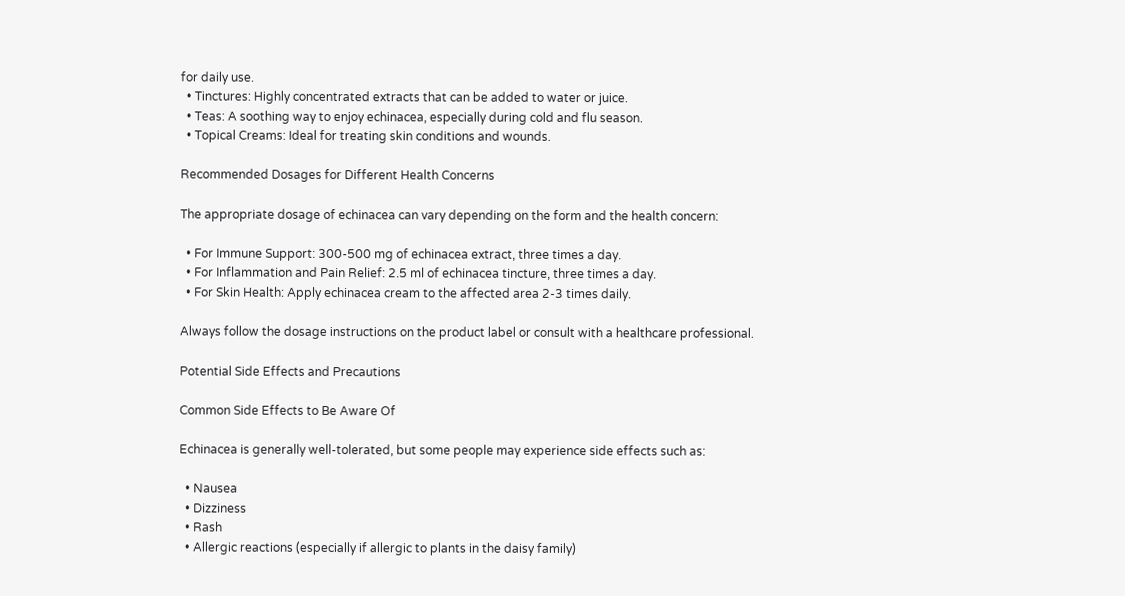for daily use.
  • Tinctures: Highly concentrated extracts that can be added to water or juice.
  • Teas: A soothing way to enjoy echinacea, especially during cold and flu season.
  • Topical Creams: Ideal for treating skin conditions and wounds.

Recommended Dosages for Different Health Concerns

The appropriate dosage of echinacea can vary depending on the form and the health concern:

  • For Immune Support: 300-500 mg of echinacea extract, three times a day.
  • For Inflammation and Pain Relief: 2.5 ml of echinacea tincture, three times a day.
  • For Skin Health: Apply echinacea cream to the affected area 2-3 times daily.

Always follow the dosage instructions on the product label or consult with a healthcare professional.

Potential Side Effects and Precautions

Common Side Effects to Be Aware Of

Echinacea is generally well-tolerated, but some people may experience side effects such as:

  • Nausea
  • Dizziness
  • Rash
  • Allergic reactions (especially if allergic to plants in the daisy family)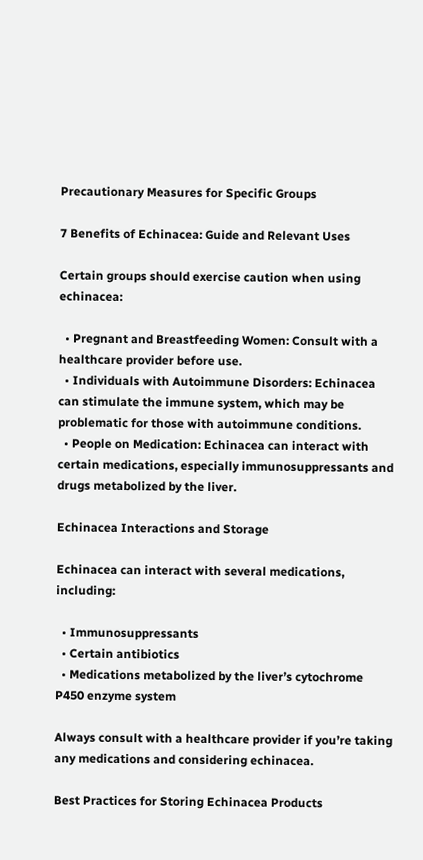Precautionary Measures for Specific Groups

7 Benefits of Echinacea: Guide and Relevant Uses

Certain groups should exercise caution when using echinacea:

  • Pregnant and Breastfeeding Women: Consult with a healthcare provider before use.
  • Individuals with Autoimmune Disorders: Echinacea can stimulate the immune system, which may be problematic for those with autoimmune conditions.
  • People on Medication: Echinacea can interact with certain medications, especially immunosuppressants and drugs metabolized by the liver.

Echinacea Interactions and Storage

Echinacea can interact with several medications, including:

  • Immunosuppressants
  • Certain antibiotics
  • Medications metabolized by the liver’s cytochrome P450 enzyme system

Always consult with a healthcare provider if you’re taking any medications and considering echinacea.

Best Practices for Storing Echinacea Products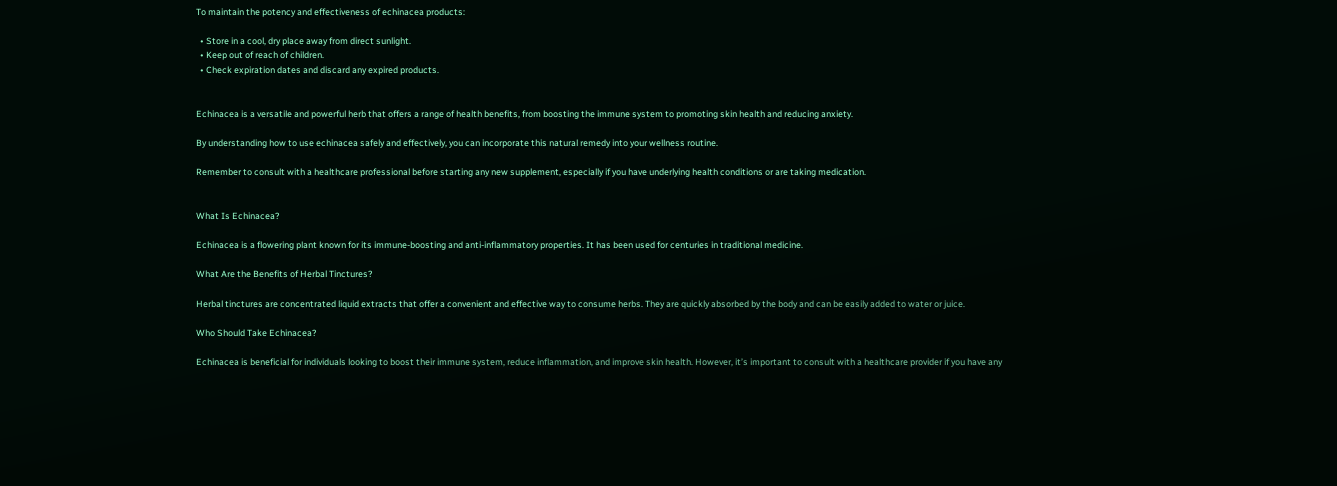To maintain the potency and effectiveness of echinacea products:

  • Store in a cool, dry place away from direct sunlight.
  • Keep out of reach of children.
  • Check expiration dates and discard any expired products.


Echinacea is a versatile and powerful herb that offers a range of health benefits, from boosting the immune system to promoting skin health and reducing anxiety.

By understanding how to use echinacea safely and effectively, you can incorporate this natural remedy into your wellness routine.

Remember to consult with a healthcare professional before starting any new supplement, especially if you have underlying health conditions or are taking medication.


What Is Echinacea?

Echinacea is a flowering plant known for its immune-boosting and anti-inflammatory properties. It has been used for centuries in traditional medicine.

What Are the Benefits of Herbal Tinctures?

Herbal tinctures are concentrated liquid extracts that offer a convenient and effective way to consume herbs. They are quickly absorbed by the body and can be easily added to water or juice.

Who Should Take Echinacea?

Echinacea is beneficial for individuals looking to boost their immune system, reduce inflammation, and improve skin health. However, it’s important to consult with a healthcare provider if you have any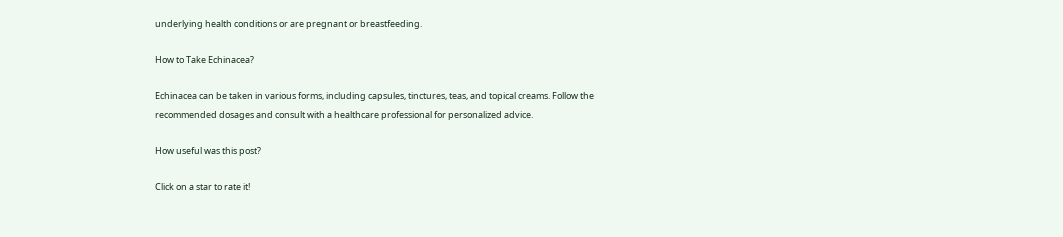underlying health conditions or are pregnant or breastfeeding.

How to Take Echinacea?

Echinacea can be taken in various forms, including capsules, tinctures, teas, and topical creams. Follow the recommended dosages and consult with a healthcare professional for personalized advice.

How useful was this post?

Click on a star to rate it!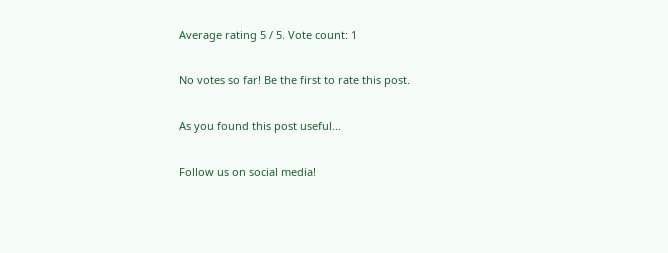Average rating 5 / 5. Vote count: 1

No votes so far! Be the first to rate this post.

As you found this post useful...

Follow us on social media!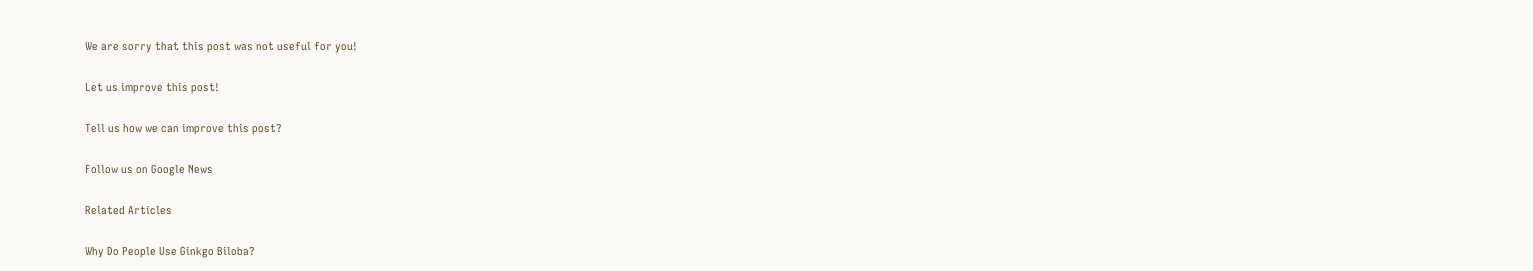We are sorry that this post was not useful for you!

Let us improve this post!

Tell us how we can improve this post?

Follow us on Google News

Related Articles

Why Do People Use Ginkgo Biloba?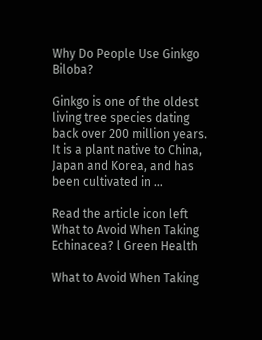Why Do People Use Ginkgo Biloba?

Ginkgo is one of the oldest living tree species dating back over 200 million years. It is a plant native to China, Japan and Korea, and has been cultivated in …

Read the article icon left
What to Avoid When Taking Echinacea? l Green Health

What to Avoid When Taking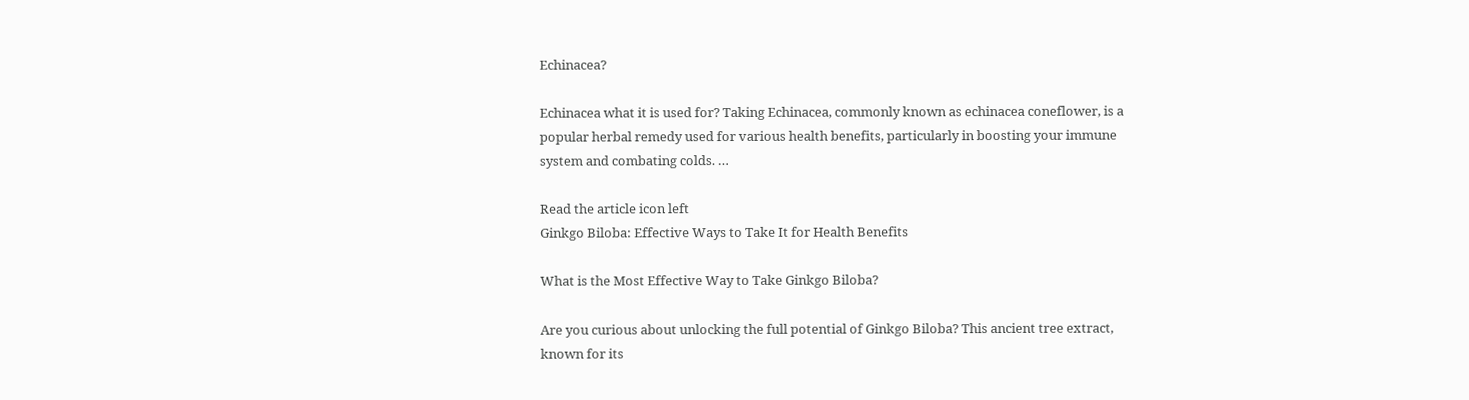Echinacea?

Echinacea what it is used for? Taking Echinacea, commonly known as echinacea coneflower, is a popular herbal remedy used for various health benefits, particularly in boosting your immune system and combating colds. …

Read the article icon left
Ginkgo Biloba: Effective Ways to Take It for Health Benefits

What is the Most Effective Way to Take Ginkgo Biloba?

Are you curious about unlocking the full potential of Ginkgo Biloba? This ancient tree extract, known for its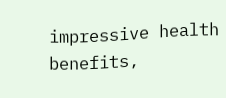impressive health benefits,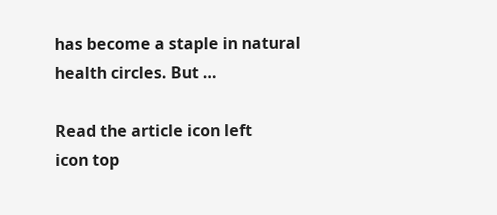has become a staple in natural health circles. But …

Read the article icon left
icon top